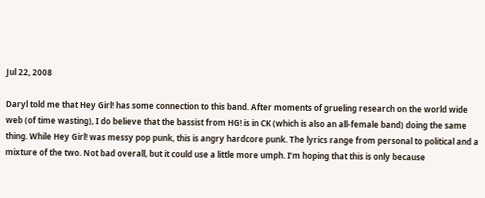Jul 22, 2008

Daryl told me that Hey Girl! has some connection to this band. After moments of grueling research on the world wide web (of time wasting), I do believe that the bassist from HG! is in CK (which is also an all-female band) doing the same thing. While Hey Girl! was messy pop punk, this is angry hardcore punk. The lyrics range from personal to political and a mixture of the two. Not bad overall, but it could use a little more umph. I’m hoping that this is only because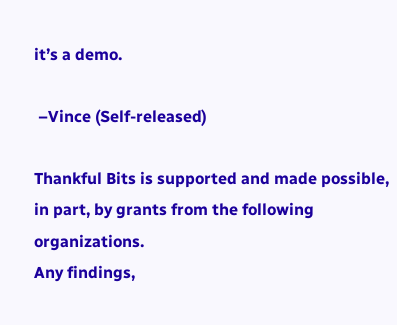it’s a demo.

 –Vince (Self-released)

Thankful Bits is supported and made possible, in part, by grants from the following organizations.
Any findings,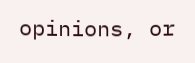opinions, or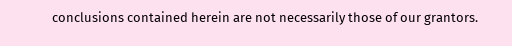conclusions contained herein are not necessarily those of our grantors.